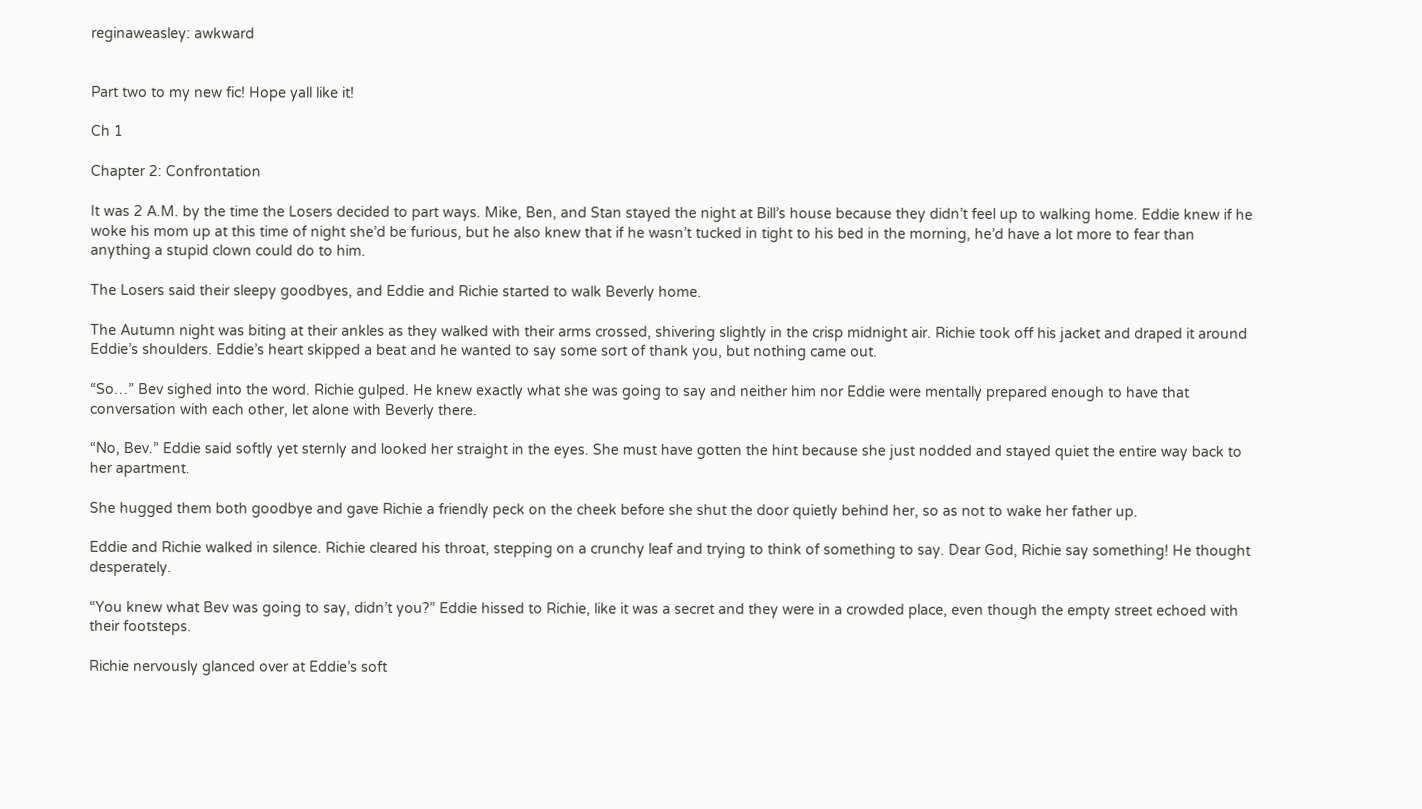reginaweasley: awkward


Part two to my new fic! Hope yall like it!

Ch 1

Chapter 2: Confrontation

It was 2 A.M. by the time the Losers decided to part ways. Mike, Ben, and Stan stayed the night at Bill’s house because they didn’t feel up to walking home. Eddie knew if he woke his mom up at this time of night she’d be furious, but he also knew that if he wasn’t tucked in tight to his bed in the morning, he’d have a lot more to fear than anything a stupid clown could do to him.

The Losers said their sleepy goodbyes, and Eddie and Richie started to walk Beverly home.

The Autumn night was biting at their ankles as they walked with their arms crossed, shivering slightly in the crisp midnight air. Richie took off his jacket and draped it around Eddie’s shoulders. Eddie’s heart skipped a beat and he wanted to say some sort of thank you, but nothing came out.

“So…” Bev sighed into the word. Richie gulped. He knew exactly what she was going to say and neither him nor Eddie were mentally prepared enough to have that conversation with each other, let alone with Beverly there.

“No, Bev.” Eddie said softly yet sternly and looked her straight in the eyes. She must have gotten the hint because she just nodded and stayed quiet the entire way back to her apartment.

She hugged them both goodbye and gave Richie a friendly peck on the cheek before she shut the door quietly behind her, so as not to wake her father up.

Eddie and Richie walked in silence. Richie cleared his throat, stepping on a crunchy leaf and trying to think of something to say. Dear God, Richie say something! He thought desperately.

“You knew what Bev was going to say, didn’t you?” Eddie hissed to Richie, like it was a secret and they were in a crowded place, even though the empty street echoed with their footsteps.

Richie nervously glanced over at Eddie’s soft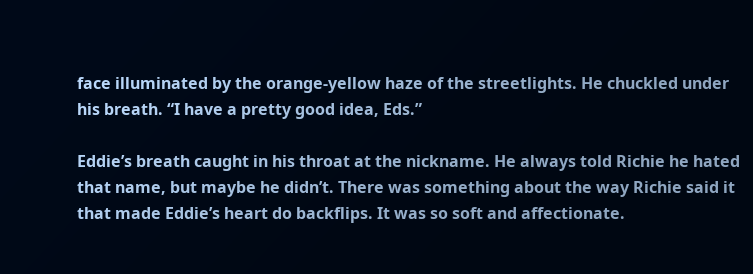face illuminated by the orange-yellow haze of the streetlights. He chuckled under his breath. “I have a pretty good idea, Eds.”

Eddie’s breath caught in his throat at the nickname. He always told Richie he hated that name, but maybe he didn’t. There was something about the way Richie said it that made Eddie’s heart do backflips. It was so soft and affectionate.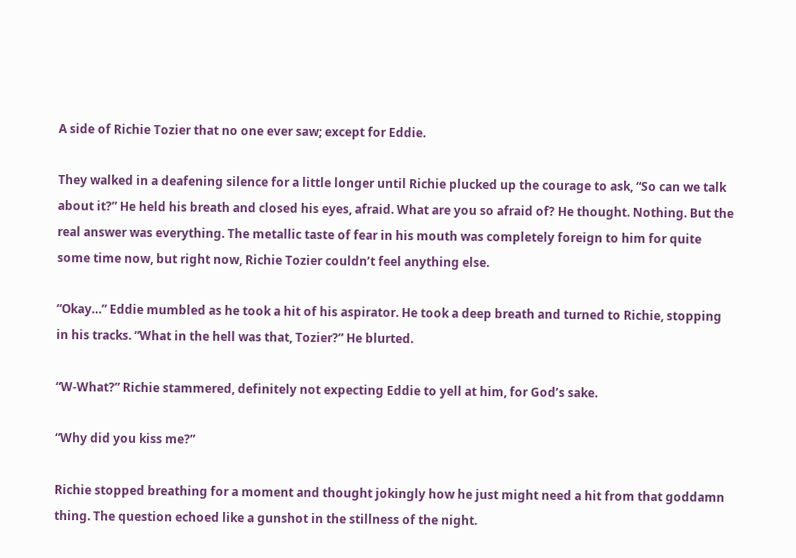A side of Richie Tozier that no one ever saw; except for Eddie.

They walked in a deafening silence for a little longer until Richie plucked up the courage to ask, “So can we talk about it?” He held his breath and closed his eyes, afraid. What are you so afraid of? He thought. Nothing. But the real answer was everything. The metallic taste of fear in his mouth was completely foreign to him for quite some time now, but right now, Richie Tozier couldn’t feel anything else.

“Okay…” Eddie mumbled as he took a hit of his aspirator. He took a deep breath and turned to Richie, stopping in his tracks. “What in the hell was that, Tozier?” He blurted.

“W-What?” Richie stammered, definitely not expecting Eddie to yell at him, for God’s sake.

“Why did you kiss me?”

Richie stopped breathing for a moment and thought jokingly how he just might need a hit from that goddamn thing. The question echoed like a gunshot in the stillness of the night.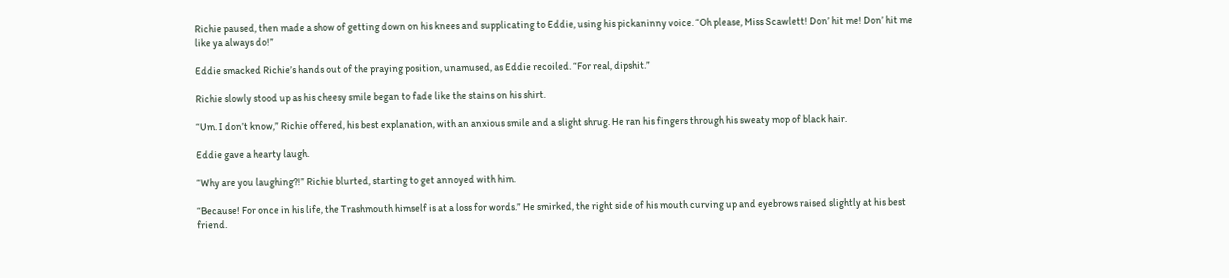Richie paused, then made a show of getting down on his knees and supplicating to Eddie, using his pickaninny voice. “Oh please, Miss Scawlett! Don’ hit me! Don’ hit me like ya always do!”

Eddie smacked Richie’s hands out of the praying position, unamused, as Eddie recoiled. “For real, dipshit.”

Richie slowly stood up as his cheesy smile began to fade like the stains on his shirt.

“Um. I don’t know,” Richie offered, his best explanation, with an anxious smile and a slight shrug. He ran his fingers through his sweaty mop of black hair.

Eddie gave a hearty laugh.

“Why are you laughing?!” Richie blurted, starting to get annoyed with him.

“Because! For once in his life, the Trashmouth himself is at a loss for words.” He smirked, the right side of his mouth curving up and eyebrows raised slightly at his best friend.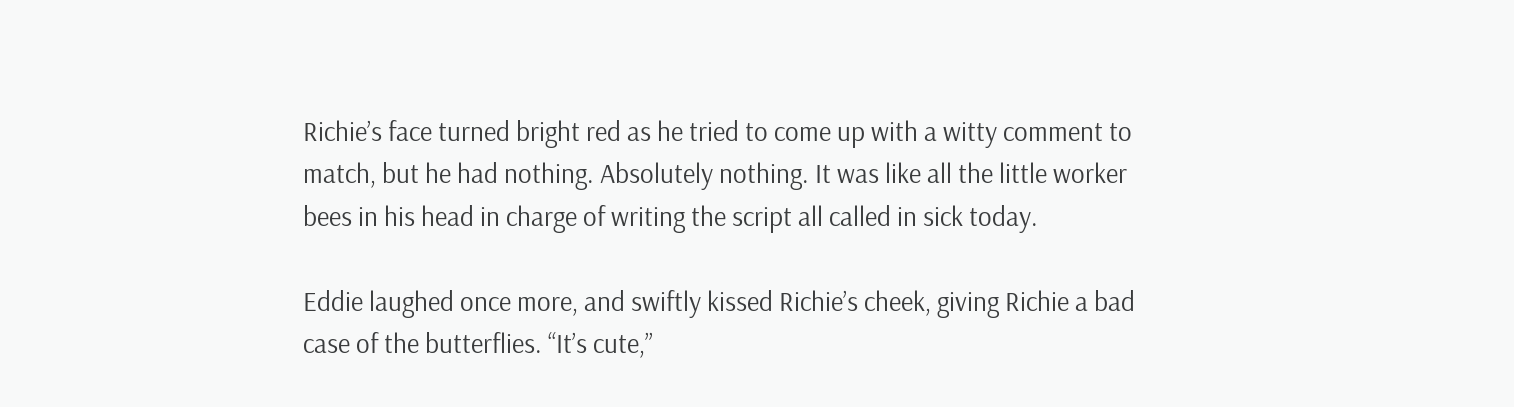Richie’s face turned bright red as he tried to come up with a witty comment to match, but he had nothing. Absolutely nothing. It was like all the little worker bees in his head in charge of writing the script all called in sick today.

Eddie laughed once more, and swiftly kissed Richie’s cheek, giving Richie a bad case of the butterflies. “It’s cute,”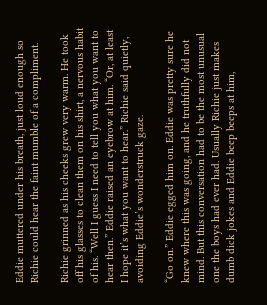Eddie muttered under his breath, just loud enough so Richie could hear the faint mumble of a compliment.

Richie grinned as his cheeks grew very warm. He took off his glasses to clean them on his shirt, a nervous habit of his. “Well I guess I need to tell you what you want to hear then.” Eddie raised an eyebrow at him. “Or, at least I hope it’s what you want to hear.” Richie said quietly, avoiding Eddie’s wonderstruck gaze.

“Go on.” Eddie egged him on. Eddie was pretty sure he knew where this was going, and he truthfully did not mind. But this conversation had to be the most unusual one the boys had ever had. Usually Richie just makes dumb dick jokes and Eddie beep beeps at him,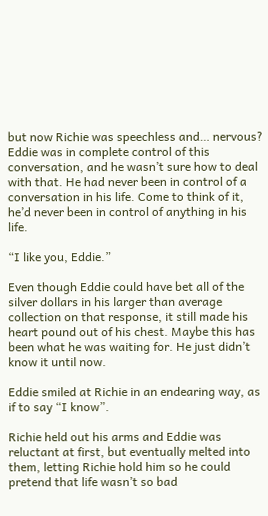but now Richie was speechless and… nervous? Eddie was in complete control of this conversation, and he wasn’t sure how to deal with that. He had never been in control of a conversation in his life. Come to think of it, he’d never been in control of anything in his life.

“I like you, Eddie.”

Even though Eddie could have bet all of the silver dollars in his larger than average collection on that response, it still made his heart pound out of his chest. Maybe this has been what he was waiting for. He just didn’t know it until now.

Eddie smiled at Richie in an endearing way, as if to say “I know”.

Richie held out his arms and Eddie was reluctant at first, but eventually melted into them, letting Richie hold him so he could pretend that life wasn’t so bad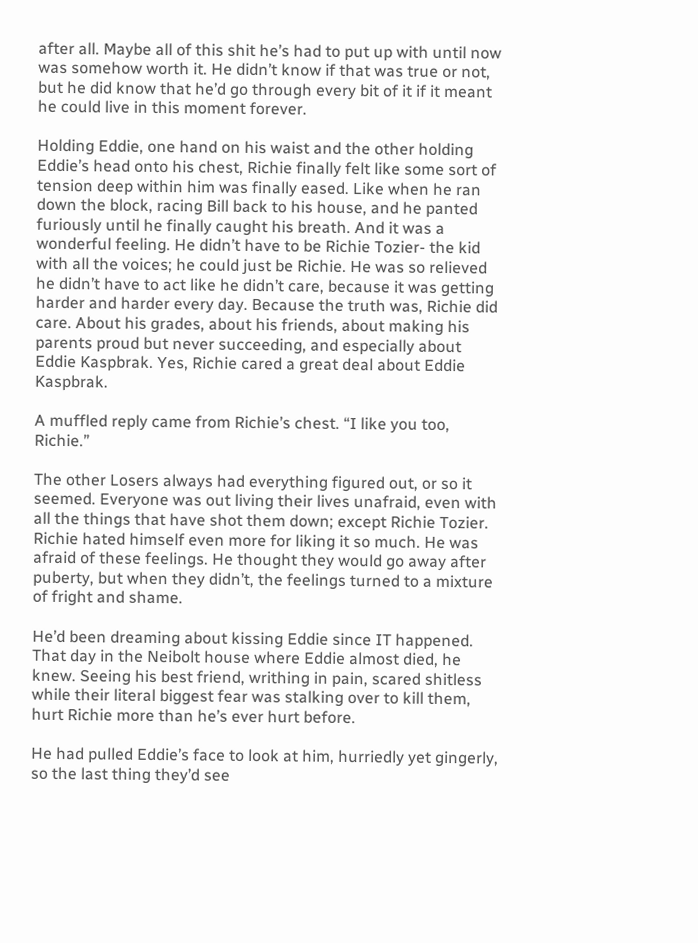after all. Maybe all of this shit he’s had to put up with until now was somehow worth it. He didn’t know if that was true or not, but he did know that he’d go through every bit of it if it meant he could live in this moment forever.

Holding Eddie, one hand on his waist and the other holding Eddie’s head onto his chest, Richie finally felt like some sort of tension deep within him was finally eased. Like when he ran down the block, racing Bill back to his house, and he panted furiously until he finally caught his breath. And it was a wonderful feeling. He didn’t have to be Richie Tozier- the kid with all the voices; he could just be Richie. He was so relieved he didn’t have to act like he didn’t care, because it was getting harder and harder every day. Because the truth was, Richie did care. About his grades, about his friends, about making his parents proud but never succeeding, and especially about Eddie Kaspbrak. Yes, Richie cared a great deal about Eddie Kaspbrak.

A muffled reply came from Richie’s chest. “I like you too, Richie.”

The other Losers always had everything figured out, or so it seemed. Everyone was out living their lives unafraid, even with all the things that have shot them down; except Richie Tozier. Richie hated himself even more for liking it so much. He was afraid of these feelings. He thought they would go away after puberty, but when they didn’t, the feelings turned to a mixture of fright and shame.

He’d been dreaming about kissing Eddie since IT happened. That day in the Neibolt house where Eddie almost died, he knew. Seeing his best friend, writhing in pain, scared shitless while their literal biggest fear was stalking over to kill them, hurt Richie more than he’s ever hurt before.

He had pulled Eddie’s face to look at him, hurriedly yet gingerly, so the last thing they’d see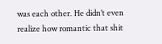was each other. He didn’t even realize how romantic that shit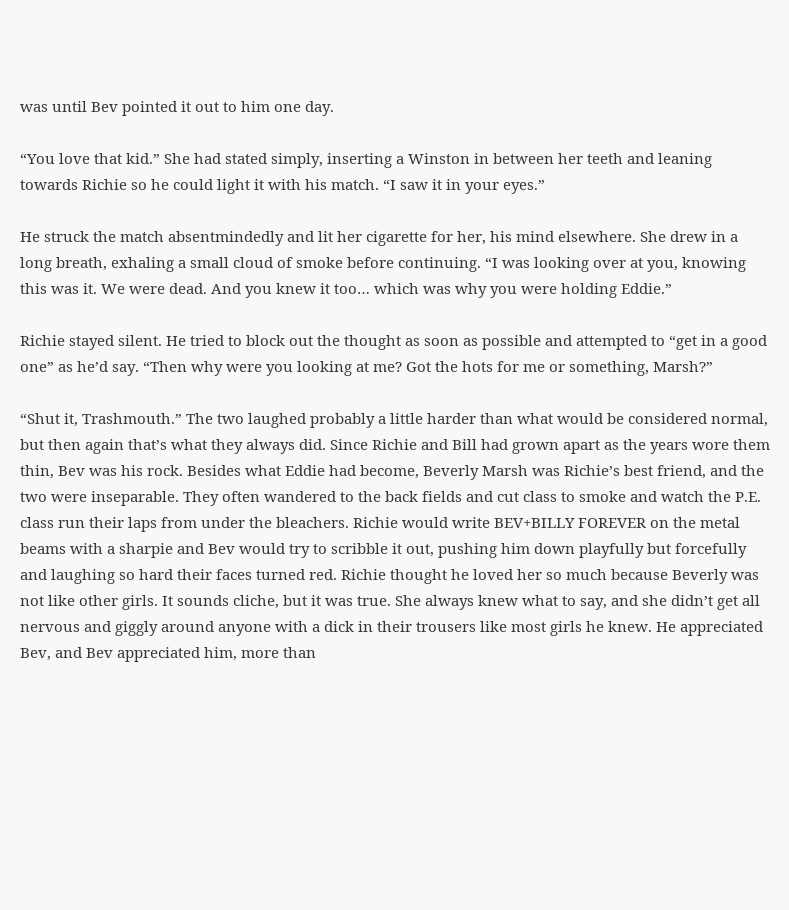was until Bev pointed it out to him one day.

“You love that kid.” She had stated simply, inserting a Winston in between her teeth and leaning towards Richie so he could light it with his match. “I saw it in your eyes.”

He struck the match absentmindedly and lit her cigarette for her, his mind elsewhere. She drew in a long breath, exhaling a small cloud of smoke before continuing. “I was looking over at you, knowing this was it. We were dead. And you knew it too… which was why you were holding Eddie.”

Richie stayed silent. He tried to block out the thought as soon as possible and attempted to “get in a good one” as he’d say. “Then why were you looking at me? Got the hots for me or something, Marsh?”

“Shut it, Trashmouth.” The two laughed probably a little harder than what would be considered normal, but then again that’s what they always did. Since Richie and Bill had grown apart as the years wore them thin, Bev was his rock. Besides what Eddie had become, Beverly Marsh was Richie’s best friend, and the two were inseparable. They often wandered to the back fields and cut class to smoke and watch the P.E. class run their laps from under the bleachers. Richie would write BEV+BILLY FOREVER on the metal beams with a sharpie and Bev would try to scribble it out, pushing him down playfully but forcefully and laughing so hard their faces turned red. Richie thought he loved her so much because Beverly was not like other girls. It sounds cliche, but it was true. She always knew what to say, and she didn’t get all nervous and giggly around anyone with a dick in their trousers like most girls he knew. He appreciated Bev, and Bev appreciated him, more than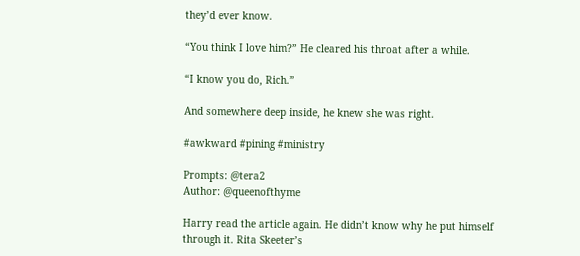they’d ever know.

“You think I love him?” He cleared his throat after a while.

“I know you do, Rich.”

And somewhere deep inside, he knew she was right.

#awkward #pining #ministry

Prompts: @tera2
Author: @queenofthyme

Harry read the article again. He didn’t know why he put himself through it. Rita Skeeter’s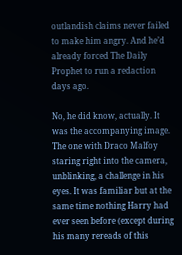outlandish claims never failed to make him angry. And he’d already forced The Daily Prophet to run a redaction days ago.

No, he did know, actually. It was the accompanying image. The one with Draco Malfoy staring right into the camera, unblinking, a challenge in his eyes. It was familiar but at the same time nothing Harry had ever seen before (except during his many rereads of this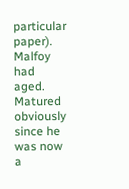particular paper). Malfoy had aged. Matured obviously since he was now a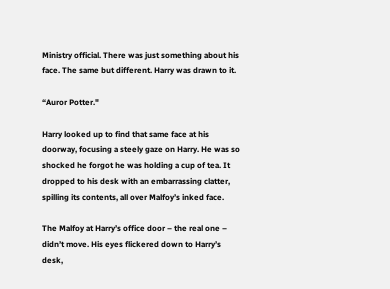Ministry official. There was just something about his face. The same but different. Harry was drawn to it.

“Auror Potter."

Harry looked up to find that same face at his doorway, focusing a steely gaze on Harry. He was so shocked he forgot he was holding a cup of tea. It dropped to his desk with an embarrassing clatter, spilling its contents, all over Malfoy’s inked face.

The Malfoy at Harry’s office door – the real one – didn’t move. His eyes flickered down to Harry’s desk,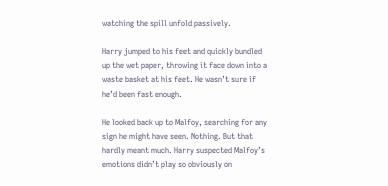watching the spill unfold passively.

Harry jumped to his feet and quickly bundled up the wet paper, throwing it face down into a waste basket at his feet. He wasn’t sure if he’d been fast enough.

He looked back up to Malfoy, searching for any sign he might have seen. Nothing. But that hardly meant much. Harry suspected Malfoy’s emotions didn’t play so obviously on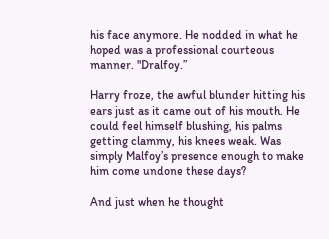his face anymore. He nodded in what he hoped was a professional courteous manner. "Dralfoy.”

Harry froze, the awful blunder hitting his ears just as it came out of his mouth. He could feel himself blushing, his palms getting clammy, his knees weak. Was simply Malfoy’s presence enough to make him come undone these days?

And just when he thought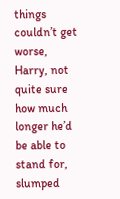things couldn’t get worse, Harry, not quite sure how much longer he’d be able to stand for, slumped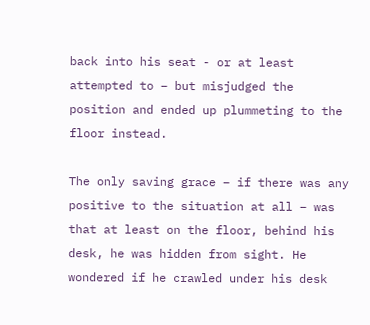back into his seat - or at least attempted to – but misjudged the position and ended up plummeting to the floor instead.

The only saving grace – if there was any positive to the situation at all – was that at least on the floor, behind his desk, he was hidden from sight. He wondered if he crawled under his desk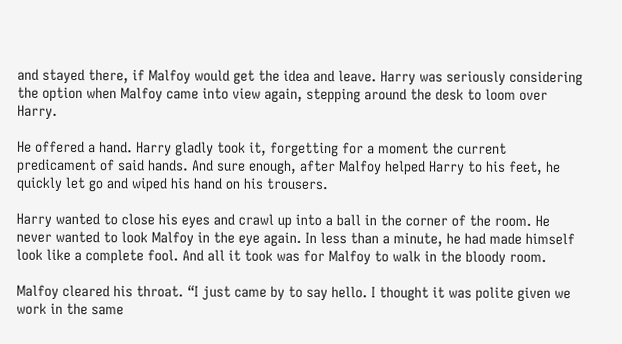and stayed there, if Malfoy would get the idea and leave. Harry was seriously considering the option when Malfoy came into view again, stepping around the desk to loom over Harry.

He offered a hand. Harry gladly took it, forgetting for a moment the current predicament of said hands. And sure enough, after Malfoy helped Harry to his feet, he quickly let go and wiped his hand on his trousers.

Harry wanted to close his eyes and crawl up into a ball in the corner of the room. He never wanted to look Malfoy in the eye again. In less than a minute, he had made himself look like a complete fool. And all it took was for Malfoy to walk in the bloody room.

Malfoy cleared his throat. “I just came by to say hello. I thought it was polite given we work in the same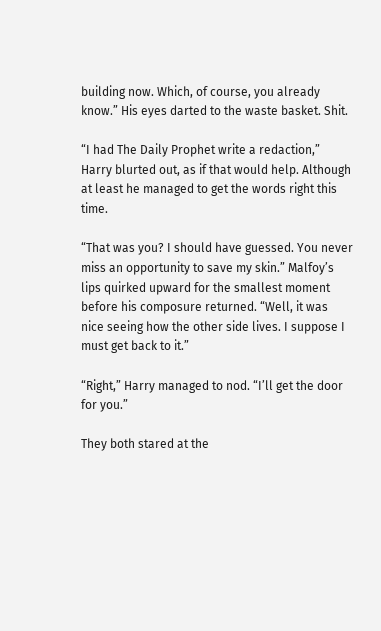building now. Which, of course, you already know.” His eyes darted to the waste basket. Shit.

“I had The Daily Prophet write a redaction,” Harry blurted out, as if that would help. Although at least he managed to get the words right this time.

“That was you? I should have guessed. You never miss an opportunity to save my skin.” Malfoy’s lips quirked upward for the smallest moment before his composure returned. “Well, it was nice seeing how the other side lives. I suppose I must get back to it.”

“Right,” Harry managed to nod. “I’ll get the door for you.”

They both stared at the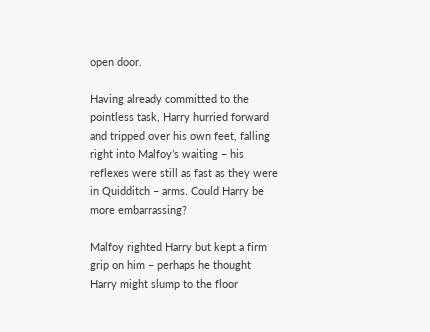open door.

Having already committed to the pointless task, Harry hurried forward and tripped over his own feet, falling right into Malfoy’s waiting – his reflexes were still as fast as they were in Quidditch – arms. Could Harry be more embarrassing?

Malfoy righted Harry but kept a firm grip on him – perhaps he thought Harry might slump to the floor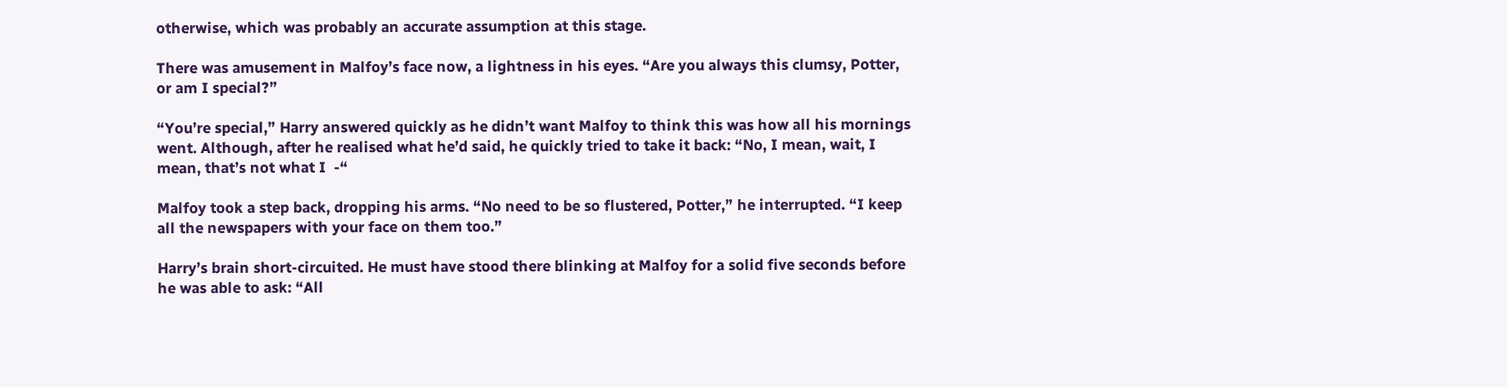otherwise, which was probably an accurate assumption at this stage.

There was amusement in Malfoy’s face now, a lightness in his eyes. “Are you always this clumsy, Potter, or am I special?”

“You’re special,” Harry answered quickly as he didn’t want Malfoy to think this was how all his mornings went. Although, after he realised what he’d said, he quickly tried to take it back: “No, I mean, wait, I mean, that’s not what I  -“

Malfoy took a step back, dropping his arms. “No need to be so flustered, Potter,” he interrupted. “I keep all the newspapers with your face on them too.”

Harry’s brain short-circuited. He must have stood there blinking at Malfoy for a solid five seconds before he was able to ask: “All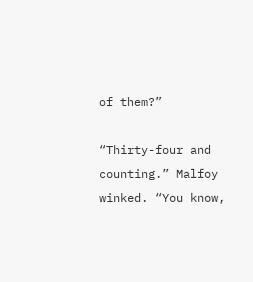of them?”

“Thirty-four and counting.” Malfoy winked. “You know,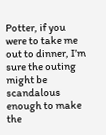Potter, if you were to take me out to dinner, I’m sure the outing might be scandalous enough to make the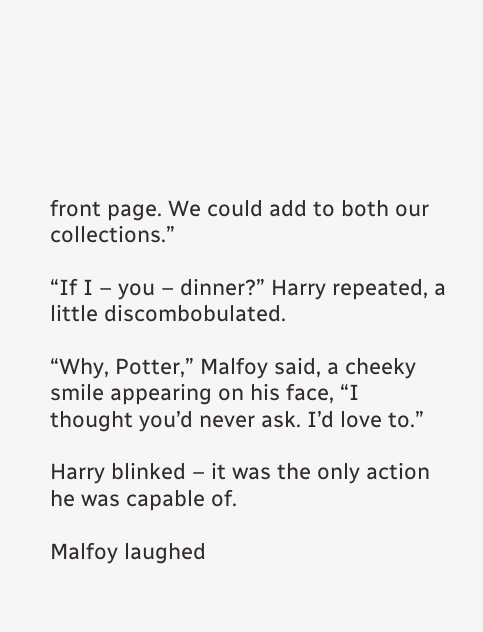front page. We could add to both our collections.”

“If I – you – dinner?” Harry repeated, a little discombobulated.

“Why, Potter,” Malfoy said, a cheeky smile appearing on his face, “I thought you’d never ask. I’d love to.”

Harry blinked – it was the only action he was capable of.

Malfoy laughed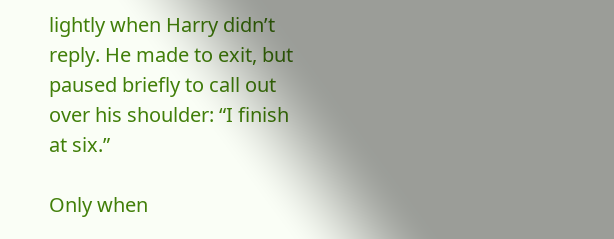lightly when Harry didn’t reply. He made to exit, but paused briefly to call out over his shoulder: “I finish at six.”

Only when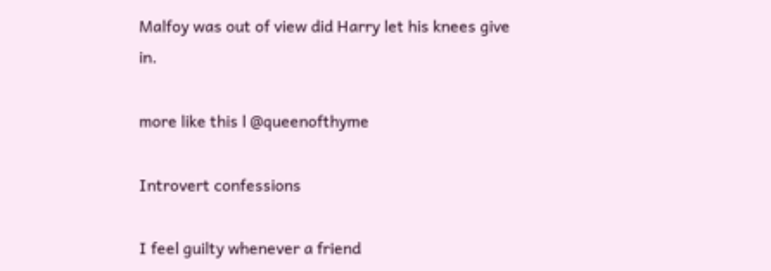Malfoy was out of view did Harry let his knees give in.

more like this l @queenofthyme

Introvert confessions

I feel guilty whenever a friend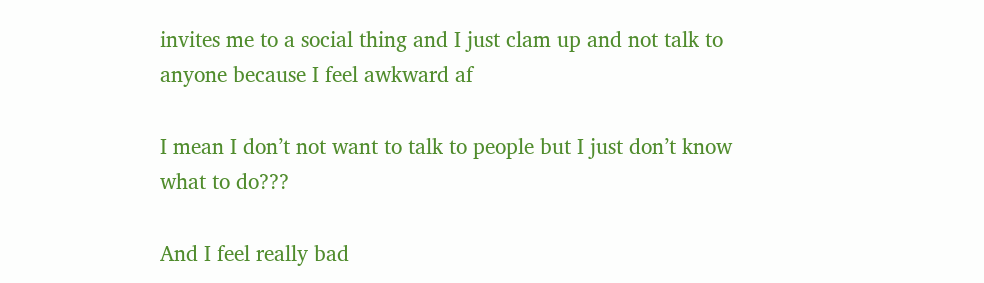invites me to a social thing and I just clam up and not talk to anyone because I feel awkward af

I mean I don’t not want to talk to people but I just don’t know what to do???

And I feel really bad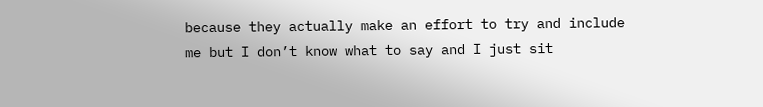because they actually make an effort to try and include me but I don’t know what to say and I just sit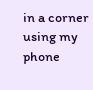in a corner using my phone